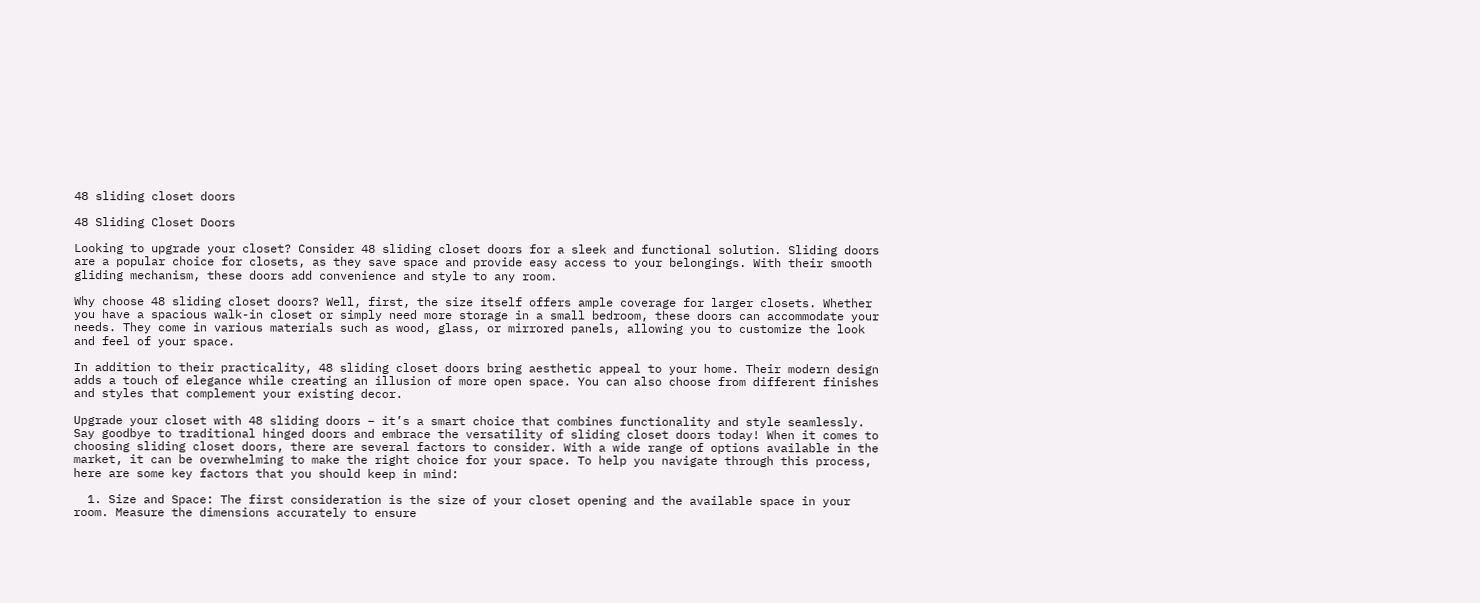48 sliding closet doors

48 Sliding Closet Doors

Looking to upgrade your closet? Consider 48 sliding closet doors for a sleek and functional solution. Sliding doors are a popular choice for closets, as they save space and provide easy access to your belongings. With their smooth gliding mechanism, these doors add convenience and style to any room.

Why choose 48 sliding closet doors? Well, first, the size itself offers ample coverage for larger closets. Whether you have a spacious walk-in closet or simply need more storage in a small bedroom, these doors can accommodate your needs. They come in various materials such as wood, glass, or mirrored panels, allowing you to customize the look and feel of your space.

In addition to their practicality, 48 sliding closet doors bring aesthetic appeal to your home. Their modern design adds a touch of elegance while creating an illusion of more open space. You can also choose from different finishes and styles that complement your existing decor.

Upgrade your closet with 48 sliding doors – it’s a smart choice that combines functionality and style seamlessly. Say goodbye to traditional hinged doors and embrace the versatility of sliding closet doors today! When it comes to choosing sliding closet doors, there are several factors to consider. With a wide range of options available in the market, it can be overwhelming to make the right choice for your space. To help you navigate through this process, here are some key factors that you should keep in mind:

  1. Size and Space: The first consideration is the size of your closet opening and the available space in your room. Measure the dimensions accurately to ensure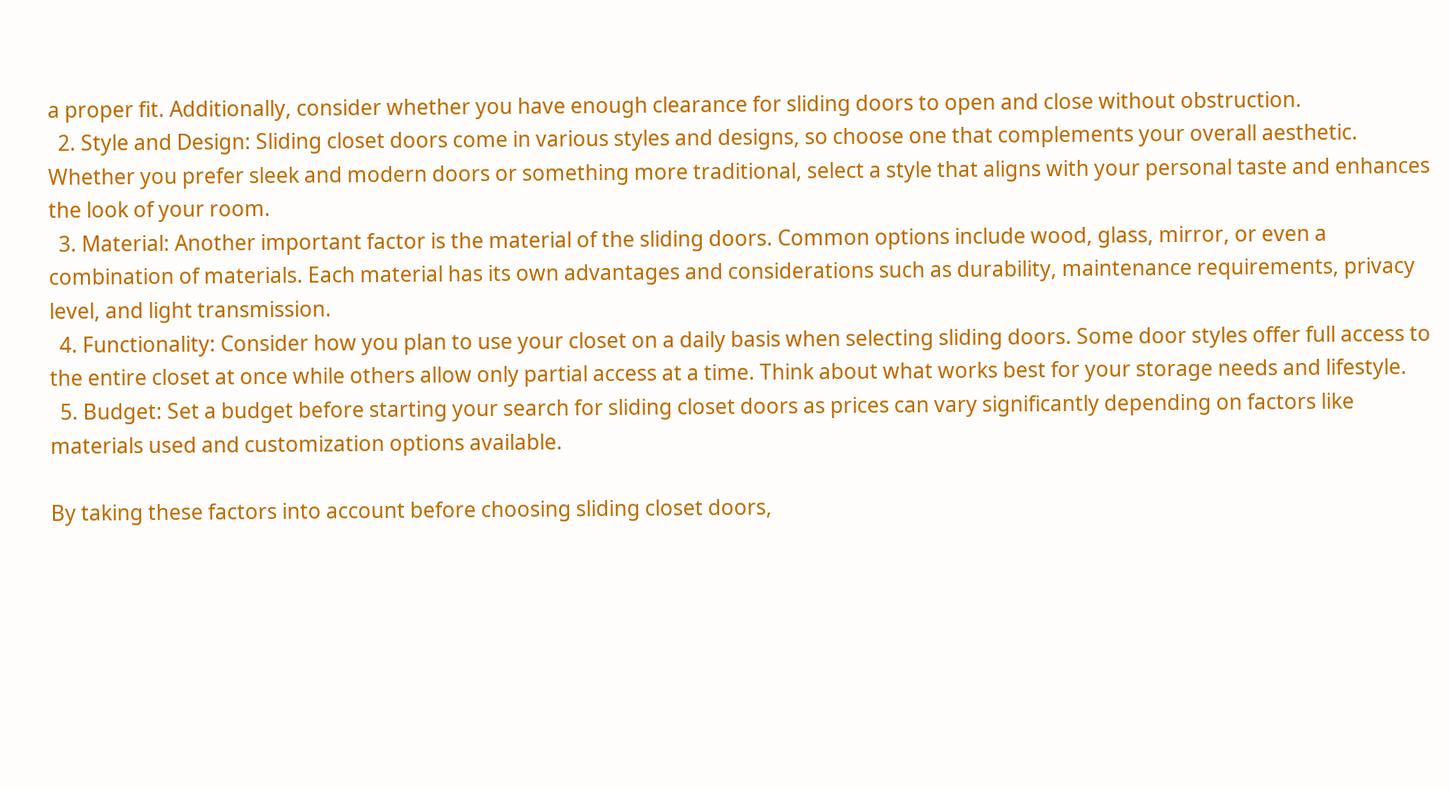a proper fit. Additionally, consider whether you have enough clearance for sliding doors to open and close without obstruction.
  2. Style and Design: Sliding closet doors come in various styles and designs, so choose one that complements your overall aesthetic. Whether you prefer sleek and modern doors or something more traditional, select a style that aligns with your personal taste and enhances the look of your room.
  3. Material: Another important factor is the material of the sliding doors. Common options include wood, glass, mirror, or even a combination of materials. Each material has its own advantages and considerations such as durability, maintenance requirements, privacy level, and light transmission.
  4. Functionality: Consider how you plan to use your closet on a daily basis when selecting sliding doors. Some door styles offer full access to the entire closet at once while others allow only partial access at a time. Think about what works best for your storage needs and lifestyle.
  5. Budget: Set a budget before starting your search for sliding closet doors as prices can vary significantly depending on factors like materials used and customization options available.

By taking these factors into account before choosing sliding closet doors,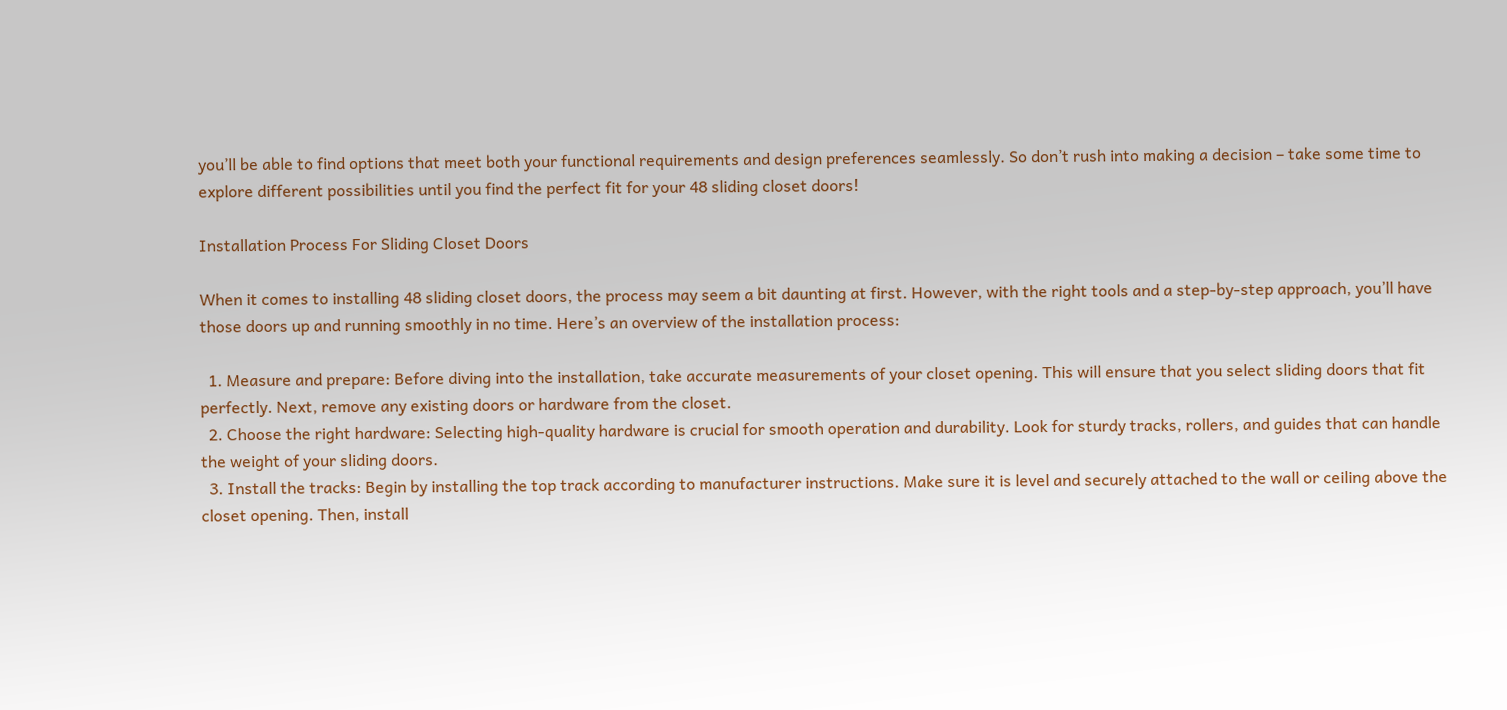you’ll be able to find options that meet both your functional requirements and design preferences seamlessly. So don’t rush into making a decision – take some time to explore different possibilities until you find the perfect fit for your 48 sliding closet doors!

Installation Process For Sliding Closet Doors

When it comes to installing 48 sliding closet doors, the process may seem a bit daunting at first. However, with the right tools and a step-by-step approach, you’ll have those doors up and running smoothly in no time. Here’s an overview of the installation process:

  1. Measure and prepare: Before diving into the installation, take accurate measurements of your closet opening. This will ensure that you select sliding doors that fit perfectly. Next, remove any existing doors or hardware from the closet.
  2. Choose the right hardware: Selecting high-quality hardware is crucial for smooth operation and durability. Look for sturdy tracks, rollers, and guides that can handle the weight of your sliding doors.
  3. Install the tracks: Begin by installing the top track according to manufacturer instructions. Make sure it is level and securely attached to the wall or ceiling above the closet opening. Then, install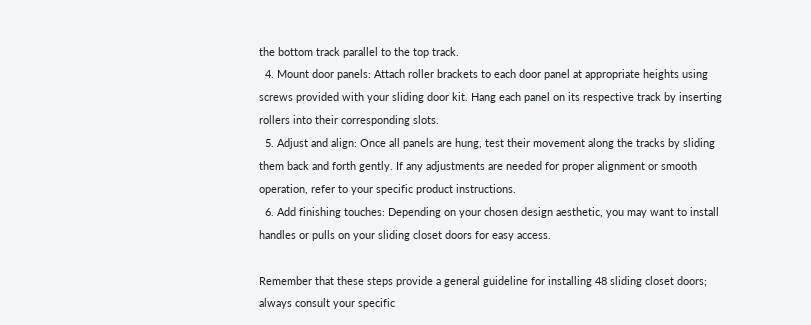the bottom track parallel to the top track.
  4. Mount door panels: Attach roller brackets to each door panel at appropriate heights using screws provided with your sliding door kit. Hang each panel on its respective track by inserting rollers into their corresponding slots.
  5. Adjust and align: Once all panels are hung, test their movement along the tracks by sliding them back and forth gently. If any adjustments are needed for proper alignment or smooth operation, refer to your specific product instructions.
  6. Add finishing touches: Depending on your chosen design aesthetic, you may want to install handles or pulls on your sliding closet doors for easy access.

Remember that these steps provide a general guideline for installing 48 sliding closet doors; always consult your specific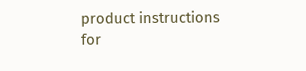product instructions for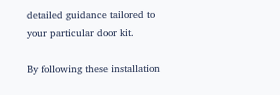detailed guidance tailored to your particular door kit.

By following these installation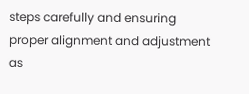steps carefully and ensuring proper alignment and adjustment as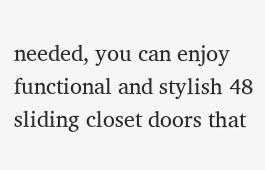needed, you can enjoy functional and stylish 48 sliding closet doors that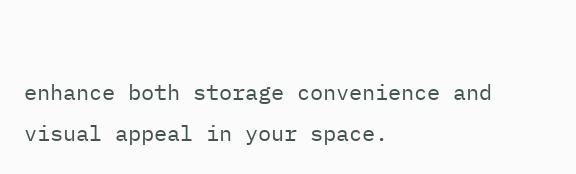enhance both storage convenience and visual appeal in your space.